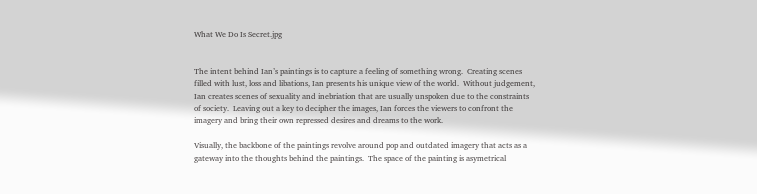What We Do Is Secret.jpg


The intent behind Ian’s paintings is to capture a feeling of something wrong.  Creating scenes filled with lust, loss and libations, Ian presents his unique view of the world.  Without judgement, Ian creates scenes of sexuality and inebriation that are usually unspoken due to the constraints of society.  Leaving out a key to decipher the images, Ian forces the viewers to confront the imagery and bring their own repressed desires and dreams to the work.

Visually, the backbone of the paintings revolve around pop and outdated imagery that acts as a gateway into the thoughts behind the paintings.  The space of the painting is asymetrical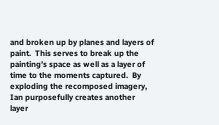and broken up by planes and layers of paint.  This serves to break up the painting’s space as well as a layer of time to the moments captured.  By exploding the recomposed imagery, Ian purposefully creates another layer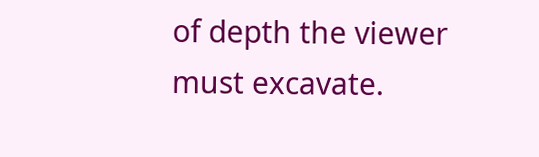of depth the viewer must excavate.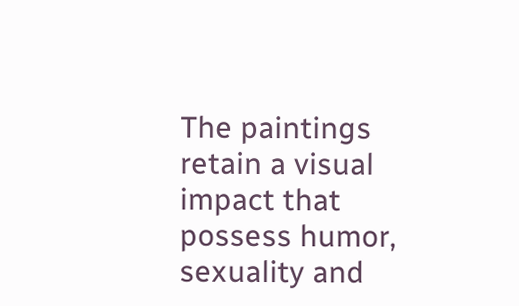The paintings retain a visual impact that possess humor, sexuality and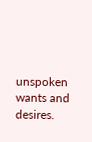unspoken wants and desires.